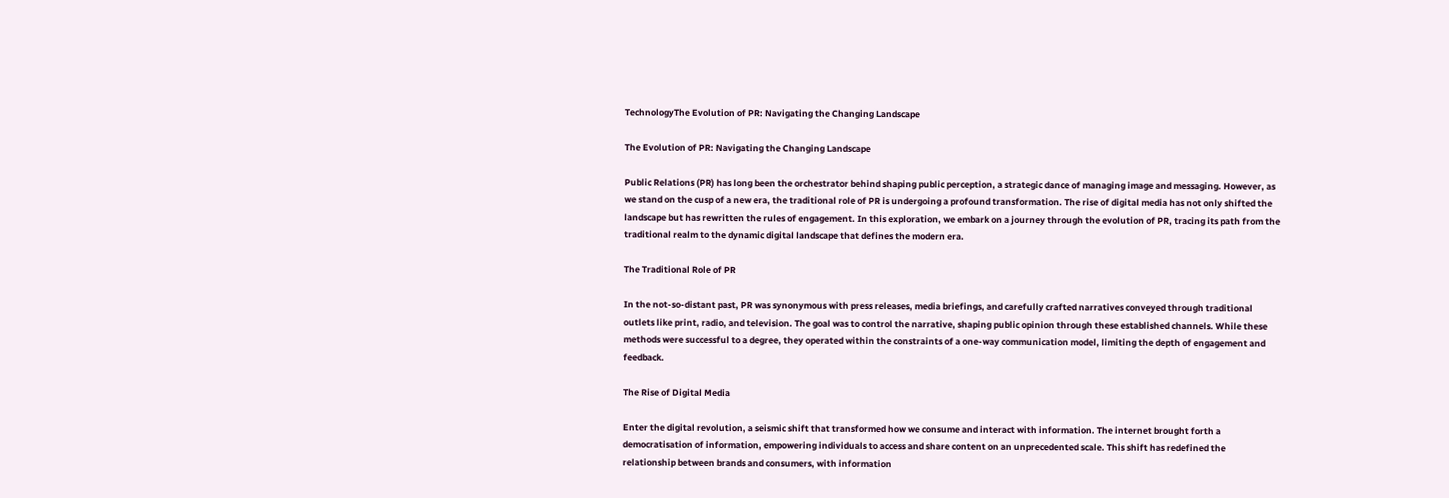TechnologyThe Evolution of PR: Navigating the Changing Landscape

The Evolution of PR: Navigating the Changing Landscape

Public Relations (PR) has long been the orchestrator behind shaping public perception, a strategic dance of managing image and messaging. However, as we stand on the cusp of a new era, the traditional role of PR is undergoing a profound transformation. The rise of digital media has not only shifted the landscape but has rewritten the rules of engagement. In this exploration, we embark on a journey through the evolution of PR, tracing its path from the traditional realm to the dynamic digital landscape that defines the modern era.

The Traditional Role of PR

In the not-so-distant past, PR was synonymous with press releases, media briefings, and carefully crafted narratives conveyed through traditional outlets like print, radio, and television. The goal was to control the narrative, shaping public opinion through these established channels. While these methods were successful to a degree, they operated within the constraints of a one-way communication model, limiting the depth of engagement and feedback.

The Rise of Digital Media

Enter the digital revolution, a seismic shift that transformed how we consume and interact with information. The internet brought forth a democratisation of information, empowering individuals to access and share content on an unprecedented scale. This shift has redefined the relationship between brands and consumers, with information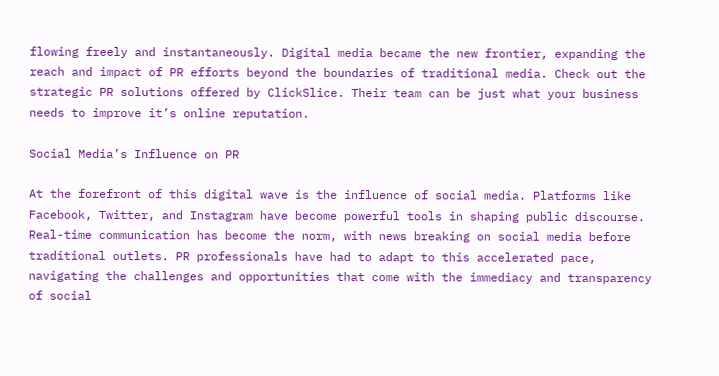flowing freely and instantaneously. Digital media became the new frontier, expanding the reach and impact of PR efforts beyond the boundaries of traditional media. Check out the strategic PR solutions offered by ClickSlice. Their team can be just what your business needs to improve it’s online reputation.

Social Media’s Influence on PR

At the forefront of this digital wave is the influence of social media. Platforms like Facebook, Twitter, and Instagram have become powerful tools in shaping public discourse. Real-time communication has become the norm, with news breaking on social media before traditional outlets. PR professionals have had to adapt to this accelerated pace, navigating the challenges and opportunities that come with the immediacy and transparency of social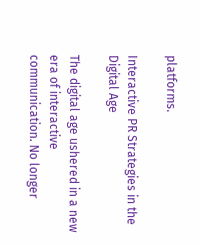platforms.

Interactive PR Strategies in the Digital Age

The digital age ushered in a new era of interactive communication. No longer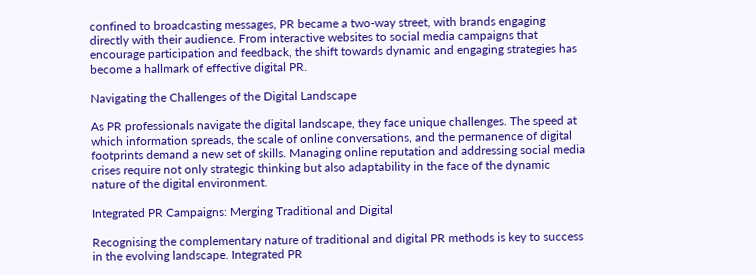confined to broadcasting messages, PR became a two-way street, with brands engaging directly with their audience. From interactive websites to social media campaigns that encourage participation and feedback, the shift towards dynamic and engaging strategies has become a hallmark of effective digital PR.

Navigating the Challenges of the Digital Landscape

As PR professionals navigate the digital landscape, they face unique challenges. The speed at which information spreads, the scale of online conversations, and the permanence of digital footprints demand a new set of skills. Managing online reputation and addressing social media crises require not only strategic thinking but also adaptability in the face of the dynamic nature of the digital environment.

Integrated PR Campaigns: Merging Traditional and Digital

Recognising the complementary nature of traditional and digital PR methods is key to success in the evolving landscape. Integrated PR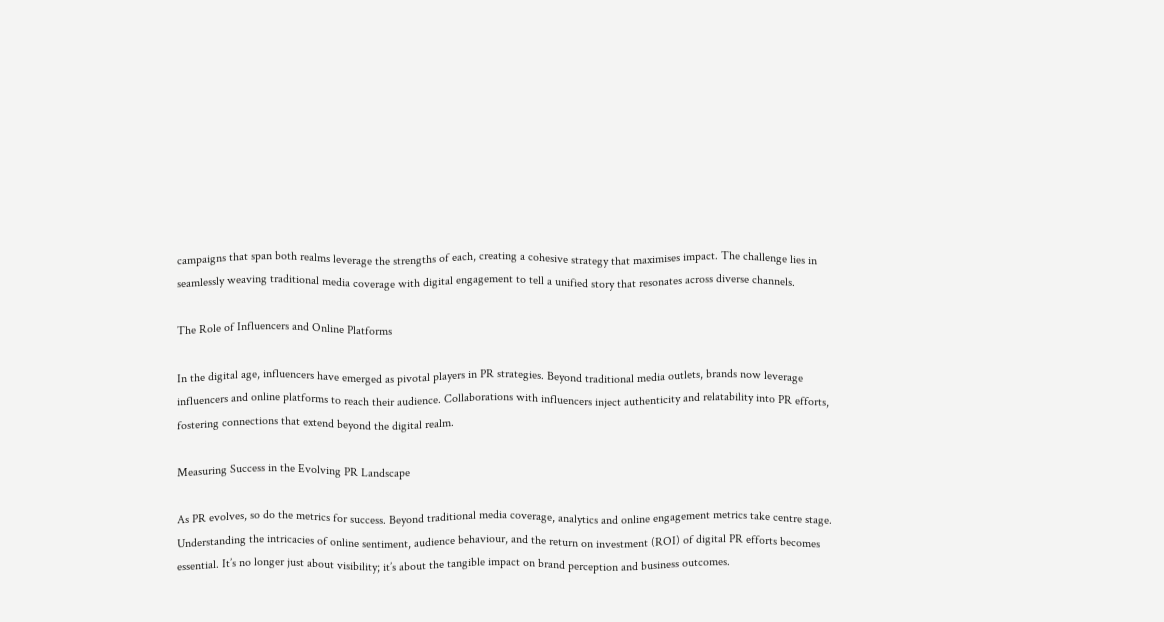campaigns that span both realms leverage the strengths of each, creating a cohesive strategy that maximises impact. The challenge lies in seamlessly weaving traditional media coverage with digital engagement to tell a unified story that resonates across diverse channels.

The Role of Influencers and Online Platforms

In the digital age, influencers have emerged as pivotal players in PR strategies. Beyond traditional media outlets, brands now leverage influencers and online platforms to reach their audience. Collaborations with influencers inject authenticity and relatability into PR efforts, fostering connections that extend beyond the digital realm.

Measuring Success in the Evolving PR Landscape

As PR evolves, so do the metrics for success. Beyond traditional media coverage, analytics and online engagement metrics take centre stage. Understanding the intricacies of online sentiment, audience behaviour, and the return on investment (ROI) of digital PR efforts becomes essential. It’s no longer just about visibility; it’s about the tangible impact on brand perception and business outcomes.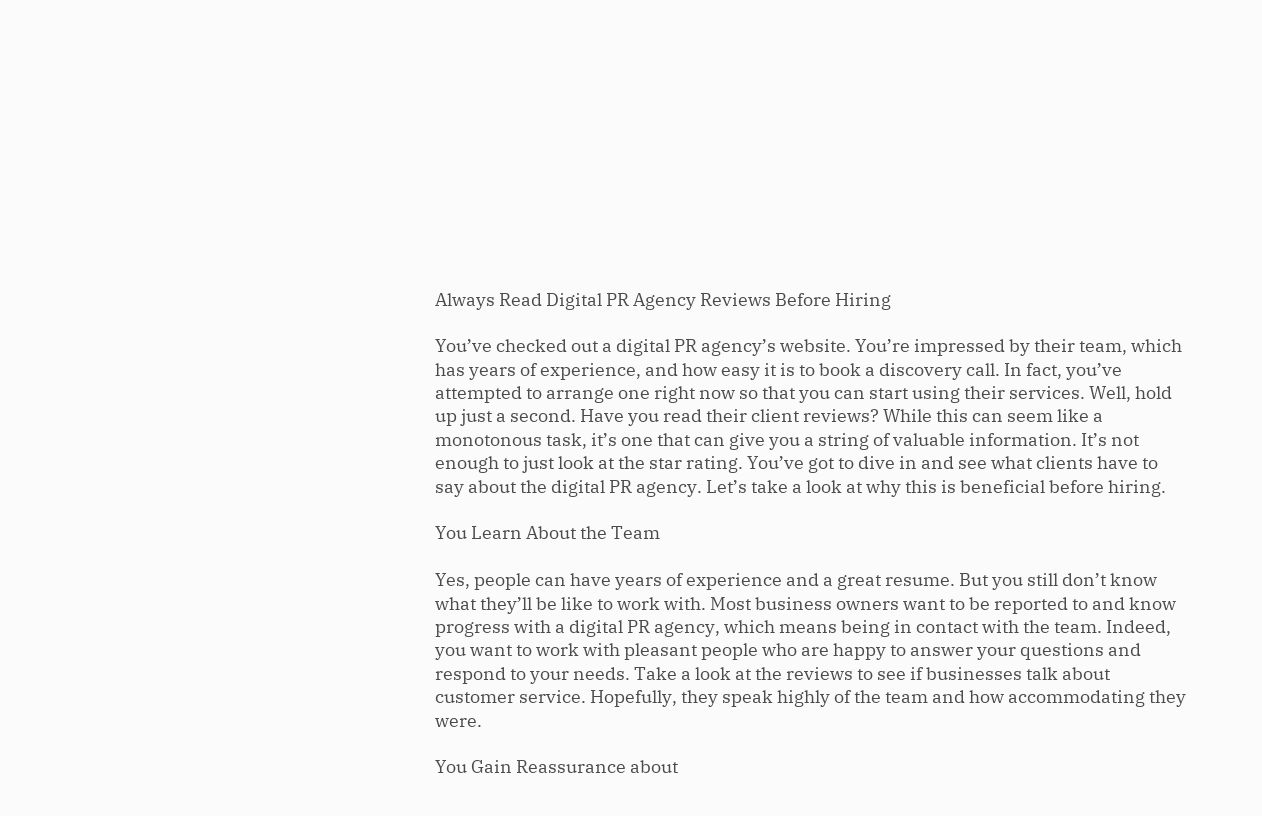Always Read Digital PR Agency Reviews Before Hiring

You’ve checked out a digital PR agency’s website. You’re impressed by their team, which has years of experience, and how easy it is to book a discovery call. In fact, you’ve attempted to arrange one right now so that you can start using their services. Well, hold up just a second. Have you read their client reviews? While this can seem like a monotonous task, it’s one that can give you a string of valuable information. It’s not enough to just look at the star rating. You’ve got to dive in and see what clients have to say about the digital PR agency. Let’s take a look at why this is beneficial before hiring.

You Learn About the Team

Yes, people can have years of experience and a great resume. But you still don’t know what they’ll be like to work with. Most business owners want to be reported to and know progress with a digital PR agency, which means being in contact with the team. Indeed, you want to work with pleasant people who are happy to answer your questions and respond to your needs. Take a look at the reviews to see if businesses talk about customer service. Hopefully, they speak highly of the team and how accommodating they were.

You Gain Reassurance about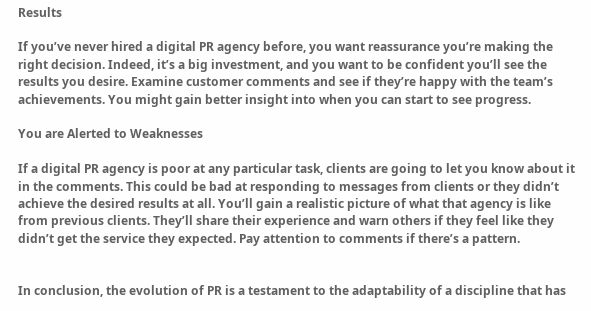Results

If you’ve never hired a digital PR agency before, you want reassurance you’re making the right decision. Indeed, it’s a big investment, and you want to be confident you’ll see the results you desire. Examine customer comments and see if they’re happy with the team’s achievements. You might gain better insight into when you can start to see progress.

You are Alerted to Weaknesses

If a digital PR agency is poor at any particular task, clients are going to let you know about it in the comments. This could be bad at responding to messages from clients or they didn’t achieve the desired results at all. You’ll gain a realistic picture of what that agency is like from previous clients. They’ll share their experience and warn others if they feel like they didn’t get the service they expected. Pay attention to comments if there’s a pattern.


In conclusion, the evolution of PR is a testament to the adaptability of a discipline that has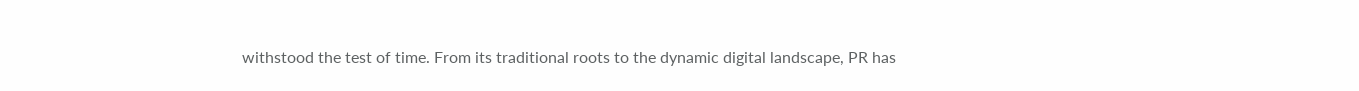withstood the test of time. From its traditional roots to the dynamic digital landscape, PR has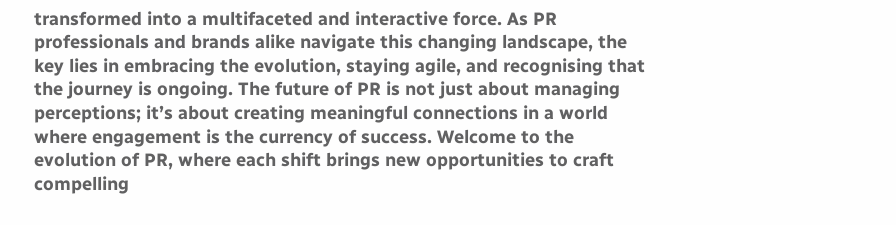transformed into a multifaceted and interactive force. As PR professionals and brands alike navigate this changing landscape, the key lies in embracing the evolution, staying agile, and recognising that the journey is ongoing. The future of PR is not just about managing perceptions; it’s about creating meaningful connections in a world where engagement is the currency of success. Welcome to the evolution of PR, where each shift brings new opportunities to craft compelling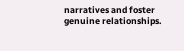narratives and foster genuine relationships.